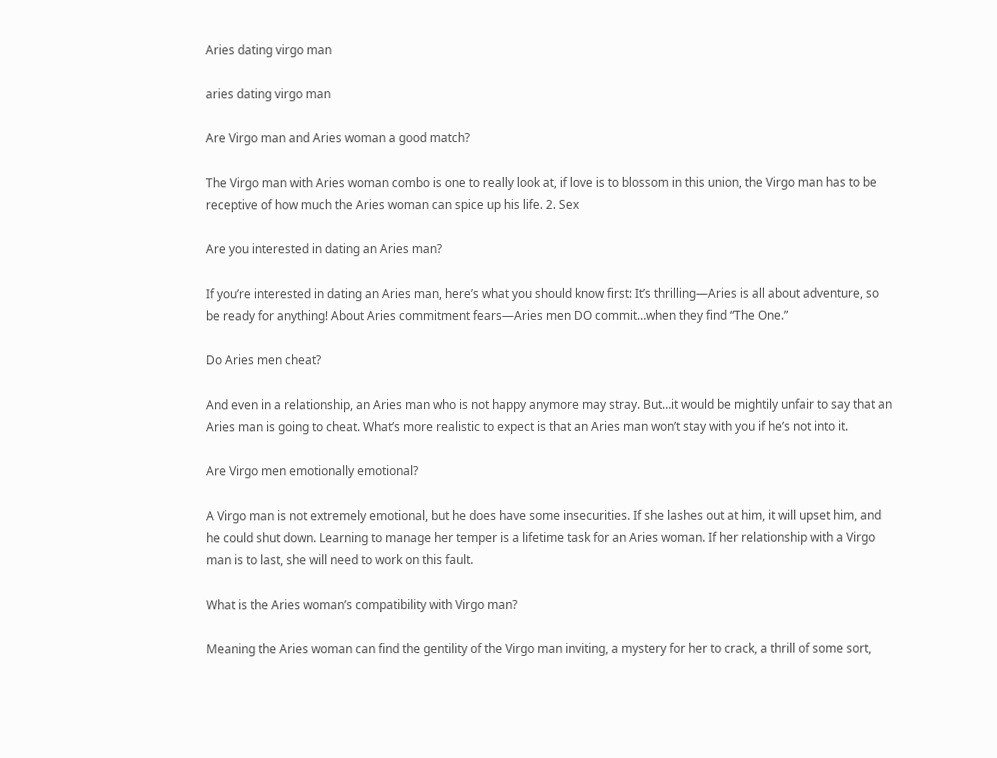Aries dating virgo man

aries dating virgo man

Are Virgo man and Aries woman a good match?

The Virgo man with Aries woman combo is one to really look at, if love is to blossom in this union, the Virgo man has to be receptive of how much the Aries woman can spice up his life. 2. Sex

Are you interested in dating an Aries man?

If you’re interested in dating an Aries man, here’s what you should know first: It’s thrilling—Aries is all about adventure, so be ready for anything! About Aries commitment fears—Aries men DO commit…when they find “The One.”

Do Aries men cheat?

And even in a relationship, an Aries man who is not happy anymore may stray. But…it would be mightily unfair to say that an Aries man is going to cheat. What’s more realistic to expect is that an Aries man won’t stay with you if he’s not into it.

Are Virgo men emotionally emotional?

A Virgo man is not extremely emotional, but he does have some insecurities. If she lashes out at him, it will upset him, and he could shut down. Learning to manage her temper is a lifetime task for an Aries woman. If her relationship with a Virgo man is to last, she will need to work on this fault.

What is the Aries woman’s compatibility with Virgo man?

Meaning the Aries woman can find the gentility of the Virgo man inviting, a mystery for her to crack, a thrill of some sort,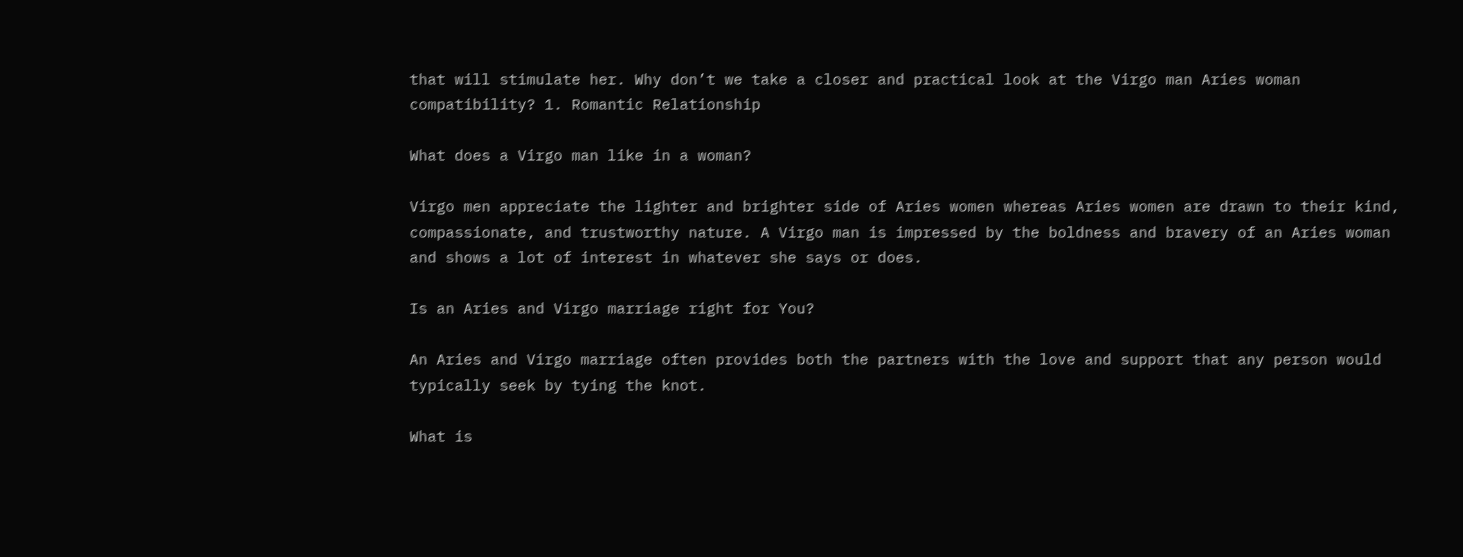that will stimulate her. Why don’t we take a closer and practical look at the Virgo man Aries woman compatibility? 1. Romantic Relationship

What does a Virgo man like in a woman?

Virgo men appreciate the lighter and brighter side of Aries women whereas Aries women are drawn to their kind, compassionate, and trustworthy nature. A Virgo man is impressed by the boldness and bravery of an Aries woman and shows a lot of interest in whatever she says or does.

Is an Aries and Virgo marriage right for You?

An Aries and Virgo marriage often provides both the partners with the love and support that any person would typically seek by tying the knot.

What is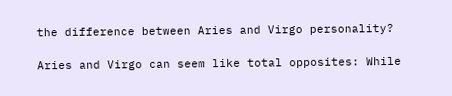the difference between Aries and Virgo personality?

Aries and Virgo can seem like total opposites: While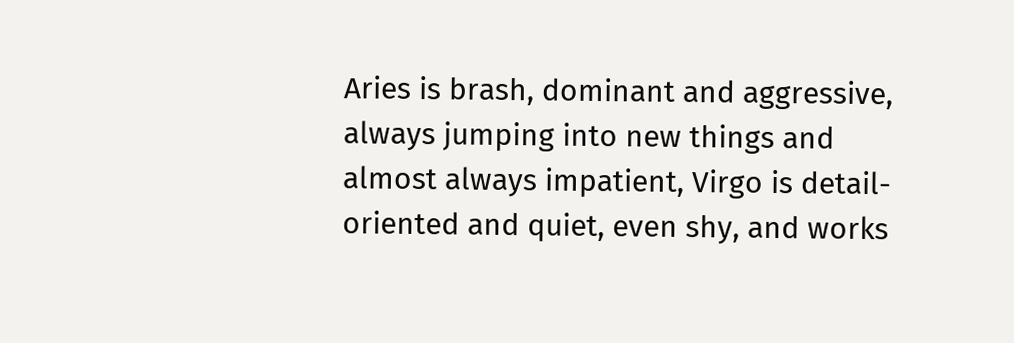Aries is brash, dominant and aggressive, always jumping into new things and almost always impatient, Virgo is detail-oriented and quiet, even shy, and works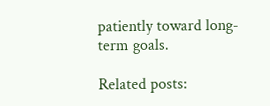patiently toward long-term goals.

Related posts: